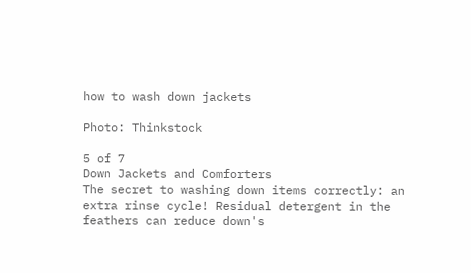how to wash down jackets

Photo: Thinkstock

5 of 7
Down Jackets and Comforters
The secret to washing down items correctly: an extra rinse cycle! Residual detergent in the feathers can reduce down's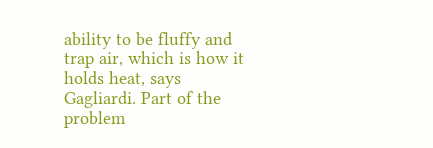ability to be fluffy and trap air, which is how it holds heat, says Gagliardi. Part of the problem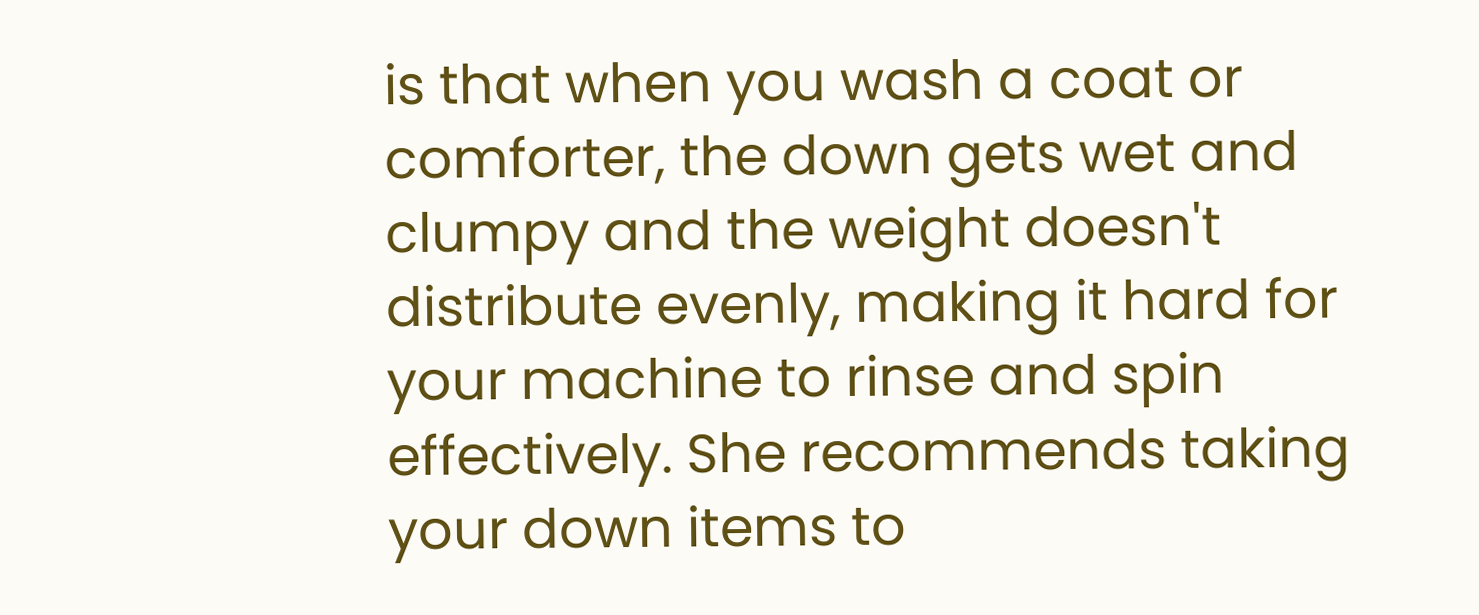is that when you wash a coat or comforter, the down gets wet and clumpy and the weight doesn't distribute evenly, making it hard for your machine to rinse and spin effectively. She recommends taking your down items to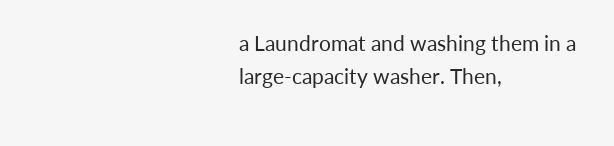a Laundromat and washing them in a large-capacity washer. Then,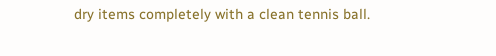dry items completely with a clean tennis ball.